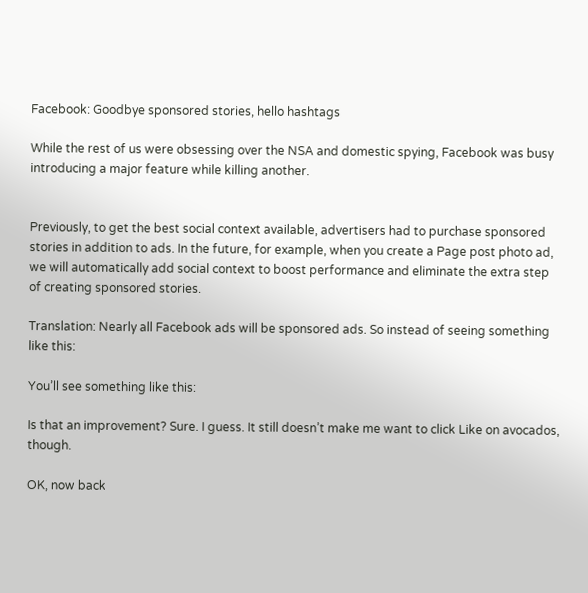Facebook: Goodbye sponsored stories, hello hashtags

While the rest of us were obsessing over the NSA and domestic spying, Facebook was busy introducing a major feature while killing another.


Previously, to get the best social context available, advertisers had to purchase sponsored stories in addition to ads. In the future, for example, when you create a Page post photo ad, we will automatically add social context to boost performance and eliminate the extra step of creating sponsored stories.

Translation: Nearly all Facebook ads will be sponsored ads. So instead of seeing something like this:

You’ll see something like this:

Is that an improvement? Sure. I guess. It still doesn’t make me want to click Like on avocados, though.

OK, now back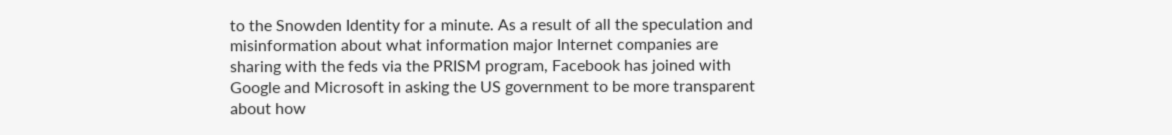to the Snowden Identity for a minute. As a result of all the speculation and misinformation about what information major Internet companies are sharing with the feds via the PRISM program, Facebook has joined with Google and Microsoft in asking the US government to be more transparent about how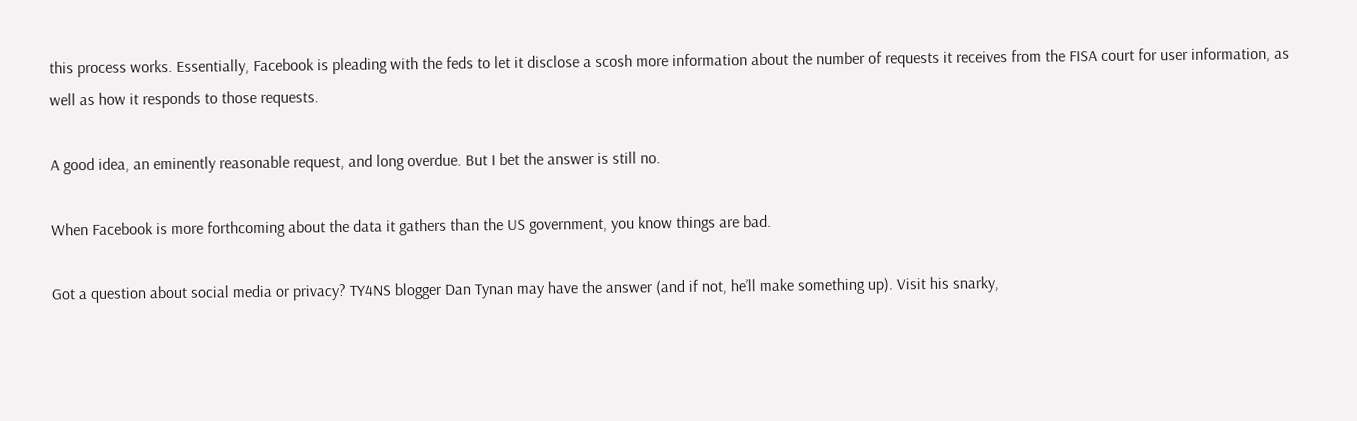this process works. Essentially, Facebook is pleading with the feds to let it disclose a scosh more information about the number of requests it receives from the FISA court for user information, as well as how it responds to those requests.

A good idea, an eminently reasonable request, and long overdue. But I bet the answer is still no.

When Facebook is more forthcoming about the data it gathers than the US government, you know things are bad.

Got a question about social media or privacy? TY4NS blogger Dan Tynan may have the answer (and if not, he’ll make something up). Visit his snarky,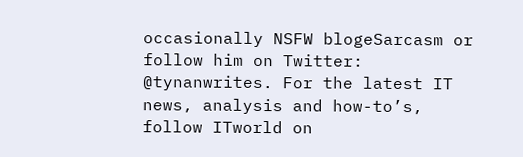occasionally NSFW blogeSarcasm or follow him on Twitter: @tynanwrites. For the latest IT news, analysis and how-to’s, follow ITworld on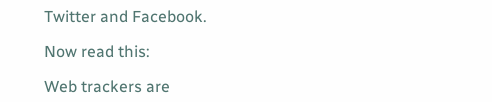Twitter and Facebook.

Now read this:

Web trackers are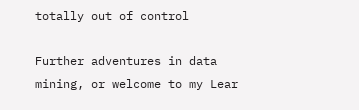totally out of control

Further adventures in data mining, or welcome to my Lear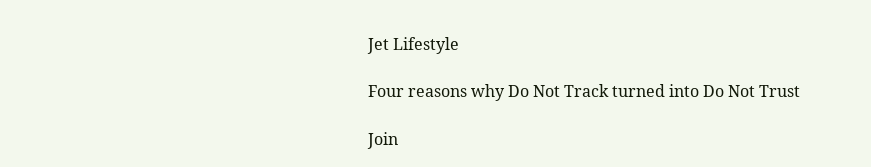Jet Lifestyle

Four reasons why Do Not Track turned into Do Not Trust

Join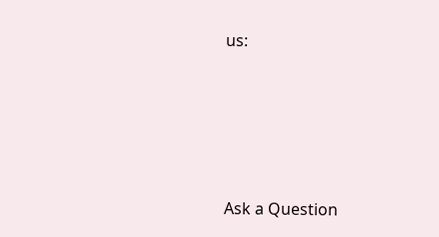us:






Ask a Question